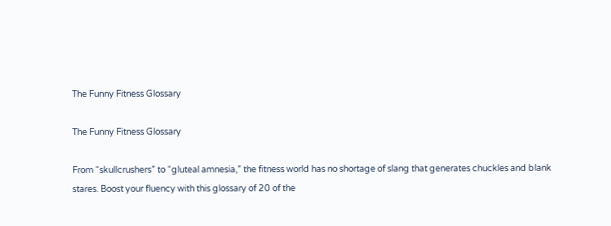The Funny Fitness Glossary

The Funny Fitness Glossary

From “skullcrushers” to “gluteal amnesia,” the fitness world has no shortage of slang that generates chuckles and blank stares. Boost your fluency with this glossary of 20 of the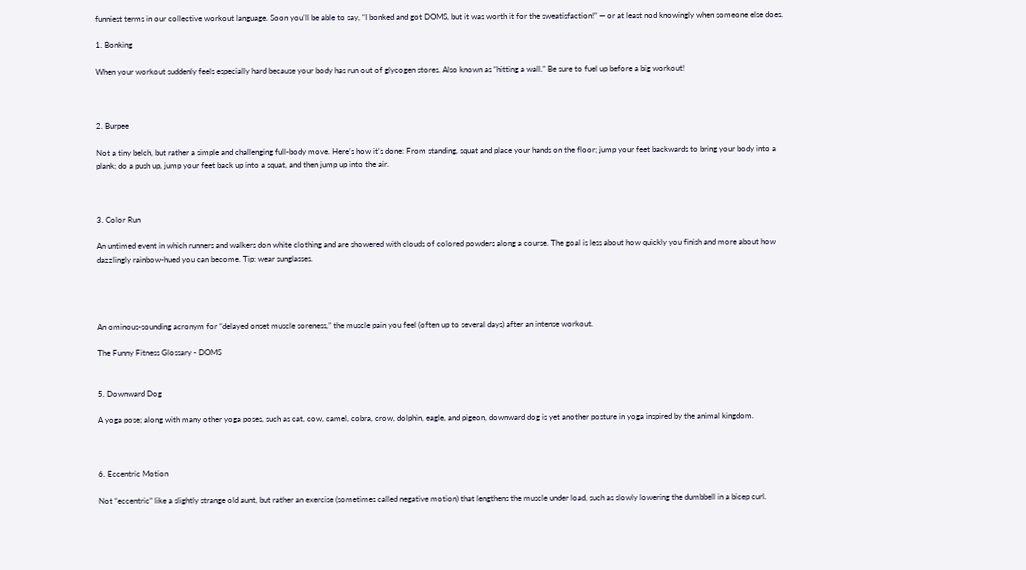funniest terms in our collective workout language. Soon you’ll be able to say, “I bonked and got DOMS, but it was worth it for the sweatisfaction!” — or at least nod knowingly when someone else does.

1. Bonking

When your workout suddenly feels especially hard because your body has run out of glycogen stores. Also known as “hitting a wall.” Be sure to fuel up before a big workout!



2. Burpee

Not a tiny belch, but rather a simple and challenging full-body move. Here’s how it’s done: From standing, squat and place your hands on the floor; jump your feet backwards to bring your body into a plank; do a push up, jump your feet back up into a squat, and then jump up into the air.



3. Color Run

An untimed event in which runners and walkers don white clothing and are showered with clouds of colored powders along a course. The goal is less about how quickly you finish and more about how dazzlingly rainbow-hued you can become. Tip: wear sunglasses.




An ominous-sounding acronym for “delayed onset muscle soreness,” the muscle pain you feel (often up to several days) after an intense workout.

The Funny Fitness Glossary - DOMS


5. Downward Dog

A yoga pose; along with many other yoga poses, such as cat, cow, camel, cobra, crow, dolphin, eagle, and pigeon, downward dog is yet another posture in yoga inspired by the animal kingdom.



6. Eccentric Motion

Not “eccentric” like a slightly strange old aunt, but rather an exercise (sometimes called negative motion) that lengthens the muscle under load, such as slowly lowering the dumbbell in a bicep curl.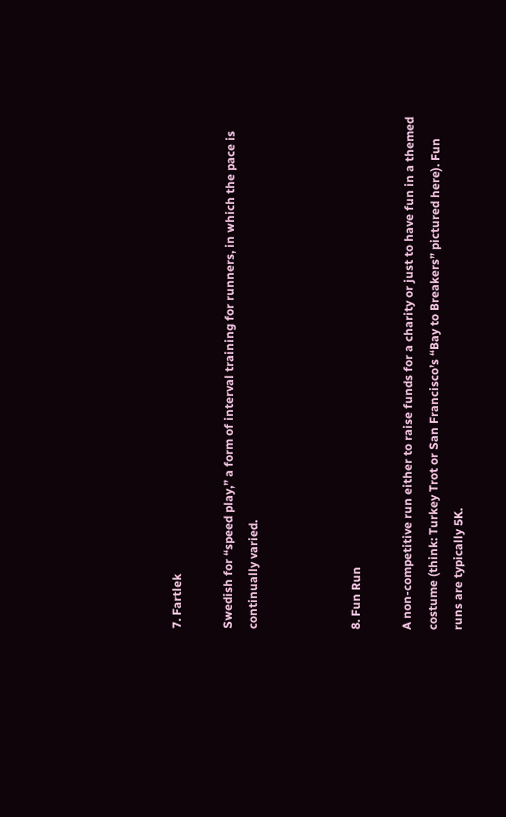7. Fartlek

Swedish for “speed play,” a form of interval training for runners, in which the pace is continually varied.



8. Fun Run

A non-competitive run either to raise funds for a charity or just to have fun in a themed costume (think: Turkey Trot or San Francisco’s “Bay to Breakers” pictured here). Fun runs are typically 5K.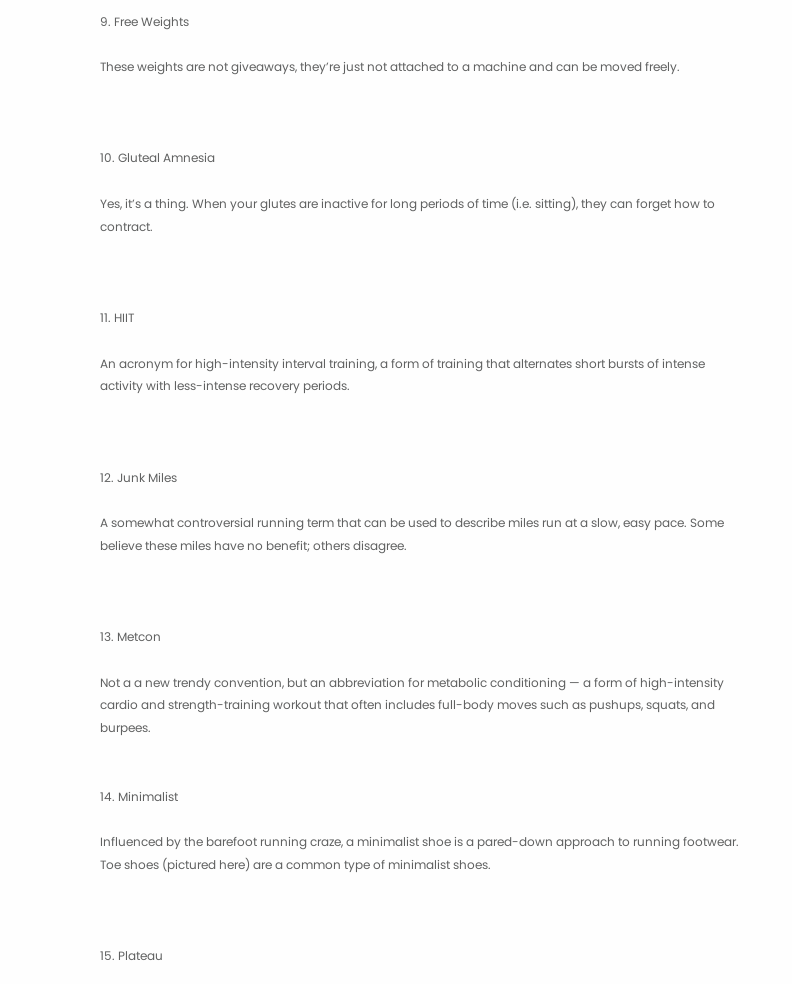9. Free Weights

These weights are not giveaways, they’re just not attached to a machine and can be moved freely.



10. Gluteal Amnesia

Yes, it’s a thing. When your glutes are inactive for long periods of time (i.e. sitting), they can forget how to contract.



11. HIIT

An acronym for high-intensity interval training, a form of training that alternates short bursts of intense activity with less-intense recovery periods.



12. Junk Miles

A somewhat controversial running term that can be used to describe miles run at a slow, easy pace. Some believe these miles have no benefit; others disagree.



13. Metcon

Not a a new trendy convention, but an abbreviation for metabolic conditioning — a form of high-intensity cardio and strength-training workout that often includes full-body moves such as pushups, squats, and burpees.


14. Minimalist

Influenced by the barefoot running craze, a minimalist shoe is a pared-down approach to running footwear. Toe shoes (pictured here) are a common type of minimalist shoes.



15. Plateau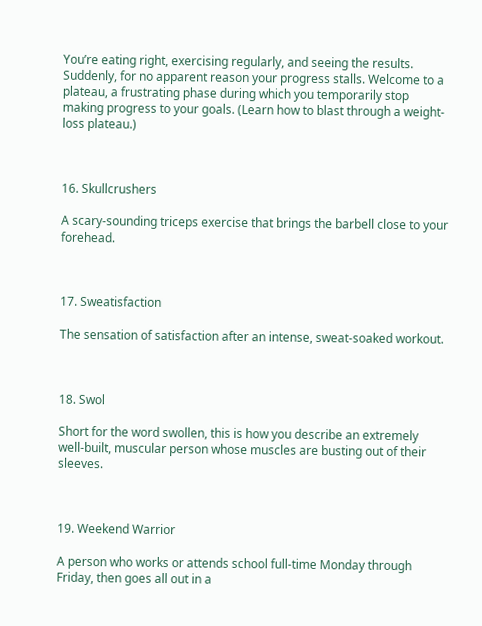You’re eating right, exercising regularly, and seeing the results. Suddenly, for no apparent reason your progress stalls. Welcome to a plateau, a frustrating phase during which you temporarily stop making progress to your goals. (Learn how to blast through a weight-loss plateau.)



16. Skullcrushers

A scary-sounding triceps exercise that brings the barbell close to your forehead.



17. Sweatisfaction

The sensation of satisfaction after an intense, sweat-soaked workout.



18. Swol

Short for the word swollen, this is how you describe an extremely well-built, muscular person whose muscles are busting out of their sleeves.



19. Weekend Warrior

A person who works or attends school full-time Monday through Friday, then goes all out in a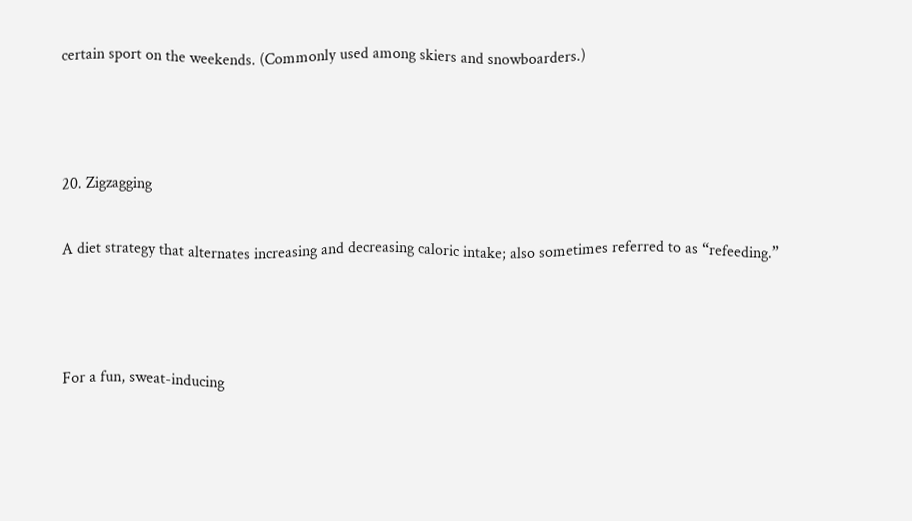certain sport on the weekends. (Commonly used among skiers and snowboarders.)



20. Zigzagging

A diet strategy that alternates increasing and decreasing caloric intake; also sometimes referred to as “refeeding.”



For a fun, sweat-inducing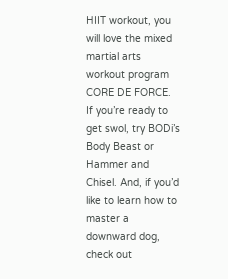HIIT workout, you will love the mixed martial arts workout program CORE DE FORCE. If you’re ready to get swol, try BODi’s Body Beast or Hammer and Chisel. And, if you’d like to learn how to master a downward dog, check out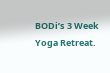BODi’s 3 Week Yoga Retreat.